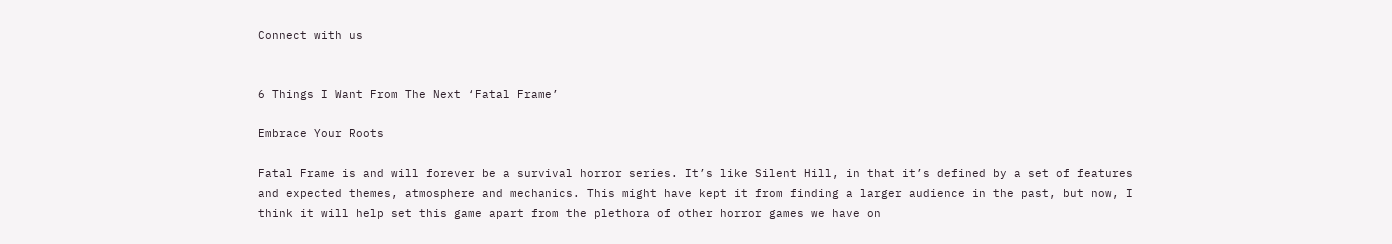Connect with us


6 Things I Want From The Next ‘Fatal Frame’

Embrace Your Roots

Fatal Frame is and will forever be a survival horror series. It’s like Silent Hill, in that it’s defined by a set of features and expected themes, atmosphere and mechanics. This might have kept it from finding a larger audience in the past, but now, I think it will help set this game apart from the plethora of other horror games we have on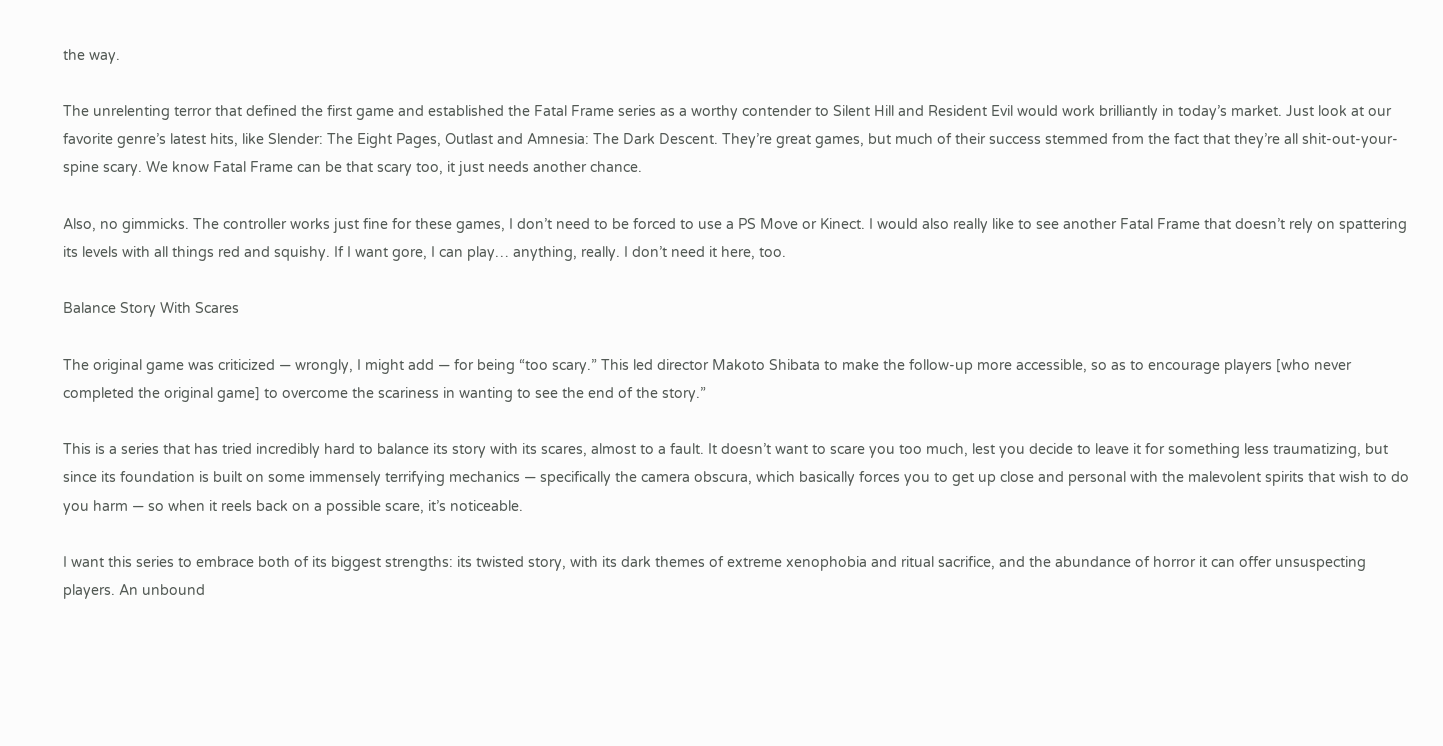the way.

The unrelenting terror that defined the first game and established the Fatal Frame series as a worthy contender to Silent Hill and Resident Evil would work brilliantly in today’s market. Just look at our favorite genre’s latest hits, like Slender: The Eight Pages, Outlast and Amnesia: The Dark Descent. They’re great games, but much of their success stemmed from the fact that they’re all shit-out-your-spine scary. We know Fatal Frame can be that scary too, it just needs another chance.

Also, no gimmicks. The controller works just fine for these games, I don’t need to be forced to use a PS Move or Kinect. I would also really like to see another Fatal Frame that doesn’t rely on spattering its levels with all things red and squishy. If I want gore, I can play… anything, really. I don’t need it here, too.

Balance Story With Scares

The original game was criticized — wrongly, I might add — for being “too scary.” This led director Makoto Shibata to make the follow-up more accessible, so as to encourage players [who never completed the original game] to overcome the scariness in wanting to see the end of the story.”

This is a series that has tried incredibly hard to balance its story with its scares, almost to a fault. It doesn’t want to scare you too much, lest you decide to leave it for something less traumatizing, but since its foundation is built on some immensely terrifying mechanics — specifically the camera obscura, which basically forces you to get up close and personal with the malevolent spirits that wish to do you harm — so when it reels back on a possible scare, it’s noticeable.

I want this series to embrace both of its biggest strengths: its twisted story, with its dark themes of extreme xenophobia and ritual sacrifice, and the abundance of horror it can offer unsuspecting players. An unbound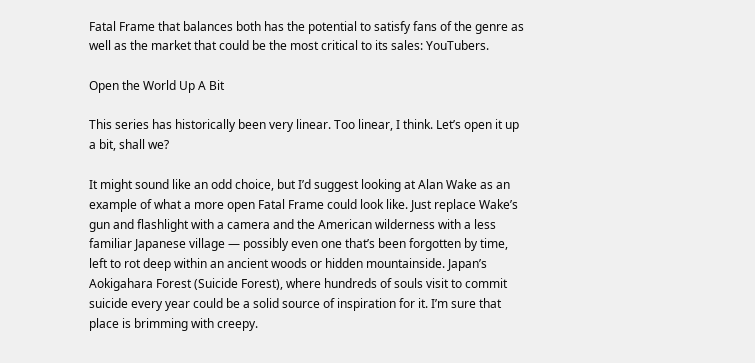Fatal Frame that balances both has the potential to satisfy fans of the genre as well as the market that could be the most critical to its sales: YouTubers.

Open the World Up A Bit

This series has historically been very linear. Too linear, I think. Let’s open it up a bit, shall we?

It might sound like an odd choice, but I’d suggest looking at Alan Wake as an example of what a more open Fatal Frame could look like. Just replace Wake’s gun and flashlight with a camera and the American wilderness with a less familiar Japanese village — possibly even one that’s been forgotten by time, left to rot deep within an ancient woods or hidden mountainside. Japan’s Aokigahara Forest (Suicide Forest), where hundreds of souls visit to commit suicide every year could be a solid source of inspiration for it. I’m sure that place is brimming with creepy.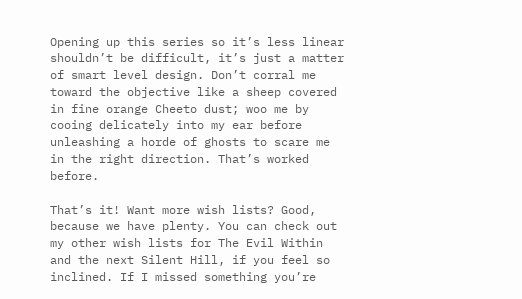Opening up this series so it’s less linear shouldn’t be difficult, it’s just a matter of smart level design. Don’t corral me toward the objective like a sheep covered in fine orange Cheeto dust; woo me by cooing delicately into my ear before unleashing a horde of ghosts to scare me in the right direction. That’s worked before.

That’s it! Want more wish lists? Good, because we have plenty. You can check out my other wish lists for The Evil Within and the next Silent Hill, if you feel so inclined. If I missed something you’re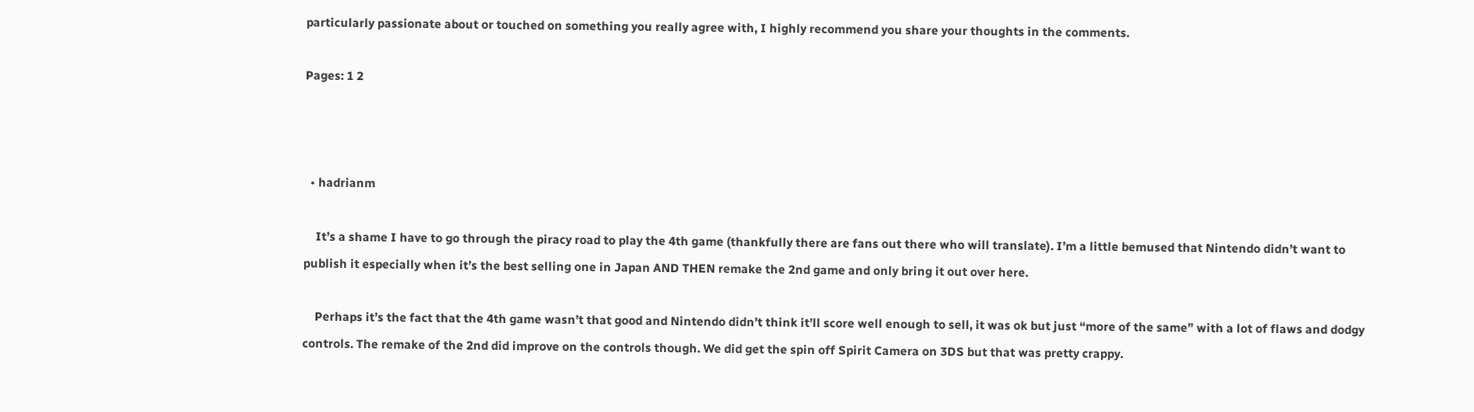particularly passionate about or touched on something you really agree with, I highly recommend you share your thoughts in the comments.

Pages: 1 2



  • hadrianm

    It’s a shame I have to go through the piracy road to play the 4th game (thankfully there are fans out there who will translate). I’m a little bemused that Nintendo didn’t want to publish it especially when it’s the best selling one in Japan AND THEN remake the 2nd game and only bring it out over here.

    Perhaps it’s the fact that the 4th game wasn’t that good and Nintendo didn’t think it’ll score well enough to sell, it was ok but just “more of the same” with a lot of flaws and dodgy controls. The remake of the 2nd did improve on the controls though. We did get the spin off Spirit Camera on 3DS but that was pretty crappy.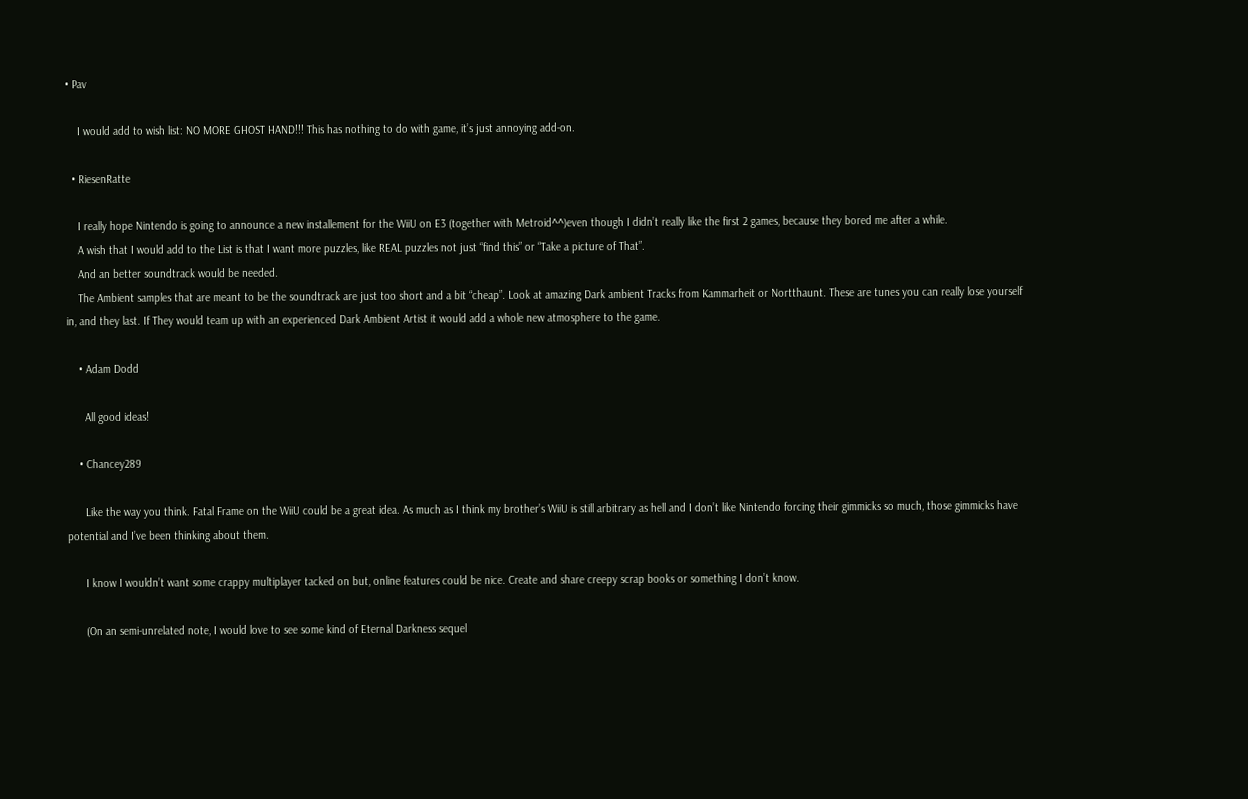• Pav

    I would add to wish list: NO MORE GHOST HAND!!! This has nothing to do with game, it’s just annoying add-on.

  • RiesenRatte

    I really hope Nintendo is going to announce a new installement for the WiiU on E3 (together with Metroid^^)even though I didn’t really like the first 2 games, because they bored me after a while.
    A wish that I would add to the List is that I want more puzzles, like REAL puzzles not just “find this” or “Take a picture of That”.
    And an better soundtrack would be needed.
    The Ambient samples that are meant to be the soundtrack are just too short and a bit “cheap”. Look at amazing Dark ambient Tracks from Kammarheit or Nortthaunt. These are tunes you can really lose yourself in, and they last. If They would team up with an experienced Dark Ambient Artist it would add a whole new atmosphere to the game.

    • Adam Dodd

      All good ideas!

    • Chancey289

      Like the way you think. Fatal Frame on the WiiU could be a great idea. As much as I think my brother’s WiiU is still arbitrary as hell and I don’t like Nintendo forcing their gimmicks so much, those gimmicks have potential and I’ve been thinking about them.

      I know I wouldn’t want some crappy multiplayer tacked on but, online features could be nice. Create and share creepy scrap books or something I don’t know.

      (On an semi-unrelated note, I would love to see some kind of Eternal Darkness sequel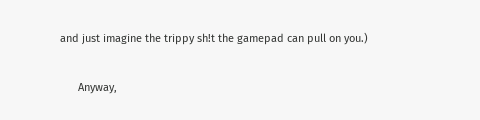and just imagine the trippy sh!t the gamepad can pull on you.)

      Anyway,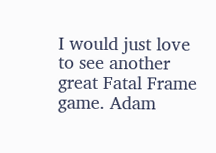I would just love to see another great Fatal Frame game. Adam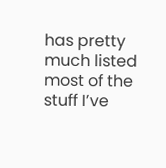has pretty much listed most of the stuff I’ve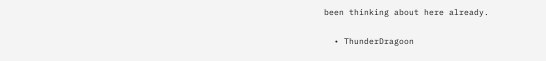been thinking about here already.

  • ThunderDragoon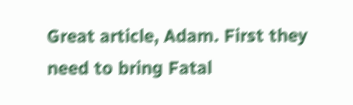Great article, Adam. First they need to bring Fatal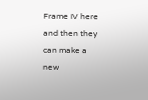Frame IV here and then they can make a new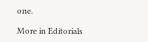one.

More in Editorials